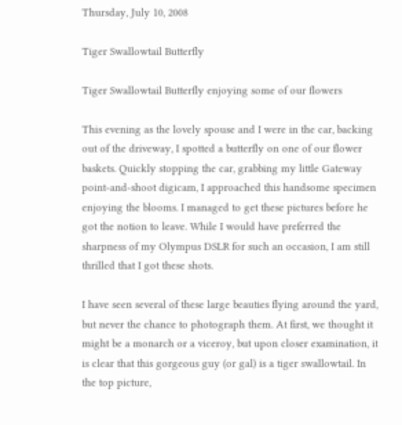Thursday, July 10, 2008

Tiger Swallowtail Butterfly

Tiger Swallowtail Butterfly enjoying some of our flowers

This evening as the lovely spouse and I were in the car, backing out of the driveway, I spotted a butterfly on one of our flower baskets. Quickly stopping the car, grabbing my little Gateway point-and-shoot digicam, I approached this handsome specimen enjoying the blooms. I managed to get these pictures before he got the notion to leave. While I would have preferred the sharpness of my Olympus DSLR for such an occasion, I am still thrilled that I got these shots.

I have seen several of these large beauties flying around the yard, but never the chance to photograph them. At first, we thought it might be a monarch or a viceroy, but upon closer examination, it is clear that this gorgeous guy (or gal) is a tiger swallowtail. In the top picture,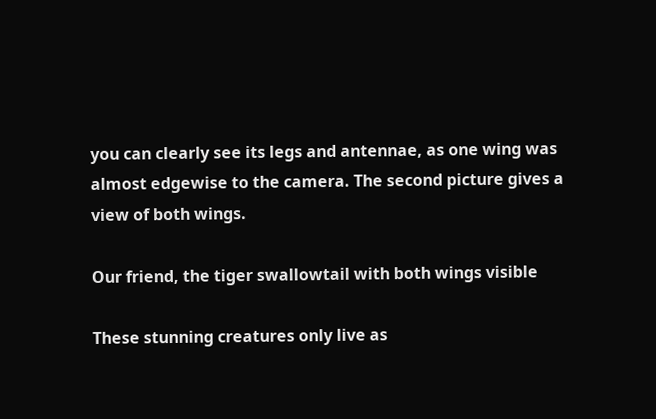you can clearly see its legs and antennae, as one wing was almost edgewise to the camera. The second picture gives a view of both wings.

Our friend, the tiger swallowtail with both wings visible

These stunning creatures only live as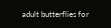adult butterflies for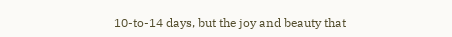10-to-14 days, but the joy and beauty that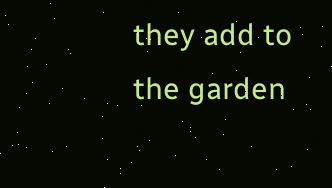they add to the garden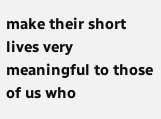make their short lives very meaningful to those of us who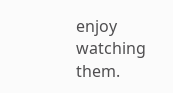enjoy watching them.